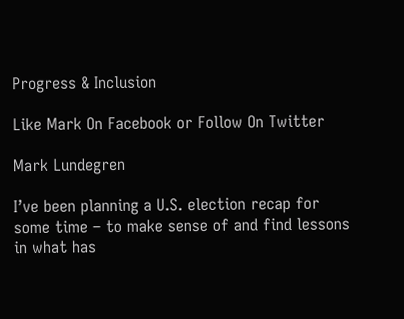Progress & Inclusion

Like Mark On Facebook or Follow On Twitter

Mark Lundegren

I’ve been planning a U.S. election recap for some time – to make sense of and find lessons in what has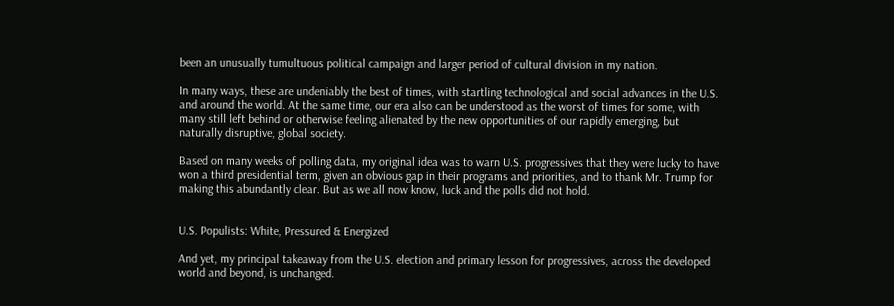been an unusually tumultuous political campaign and larger period of cultural division in my nation.

In many ways, these are undeniably the best of times, with startling technological and social advances in the U.S. and around the world. At the same time, our era also can be understood as the worst of times for some, with many still left behind or otherwise feeling alienated by the new opportunities of our rapidly emerging, but naturally disruptive, global society.

Based on many weeks of polling data, my original idea was to warn U.S. progressives that they were lucky to have won a third presidential term, given an obvious gap in their programs and priorities, and to thank Mr. Trump for making this abundantly clear. But as we all now know, luck and the polls did not hold.


U.S. Populists: White, Pressured & Energized

And yet, my principal takeaway from the U.S. election and primary lesson for progressives, across the developed world and beyond, is unchanged.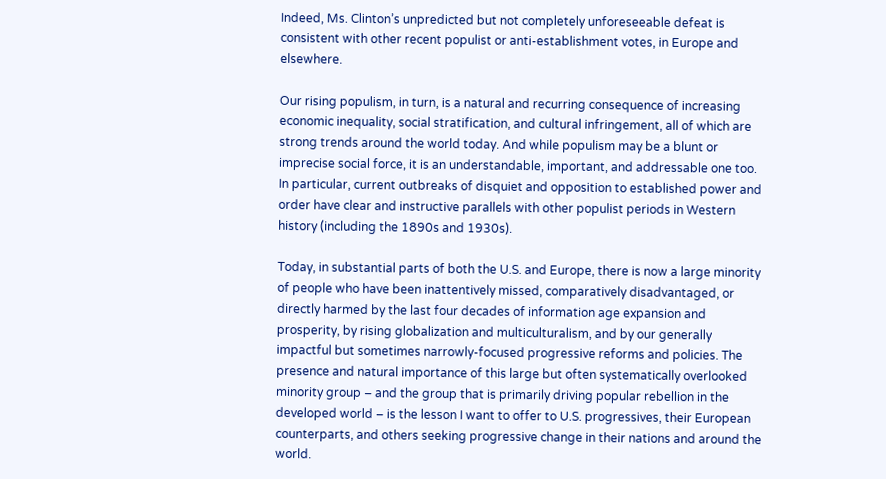Indeed, Ms. Clinton’s unpredicted but not completely unforeseeable defeat is consistent with other recent populist or anti-establishment votes, in Europe and elsewhere.

Our rising populism, in turn, is a natural and recurring consequence of increasing economic inequality, social stratification, and cultural infringement, all of which are strong trends around the world today. And while populism may be a blunt or imprecise social force, it is an understandable, important, and addressable one too. In particular, current outbreaks of disquiet and opposition to established power and order have clear and instructive parallels with other populist periods in Western history (including the 1890s and 1930s).

Today, in substantial parts of both the U.S. and Europe, there is now a large minority of people who have been inattentively missed, comparatively disadvantaged, or directly harmed by the last four decades of information age expansion and prosperity, by rising globalization and multiculturalism, and by our generally impactful but sometimes narrowly-focused progressive reforms and policies. The presence and natural importance of this large but often systematically overlooked minority group – and the group that is primarily driving popular rebellion in the developed world – is the lesson I want to offer to U.S. progressives, their European counterparts, and others seeking progressive change in their nations and around the world.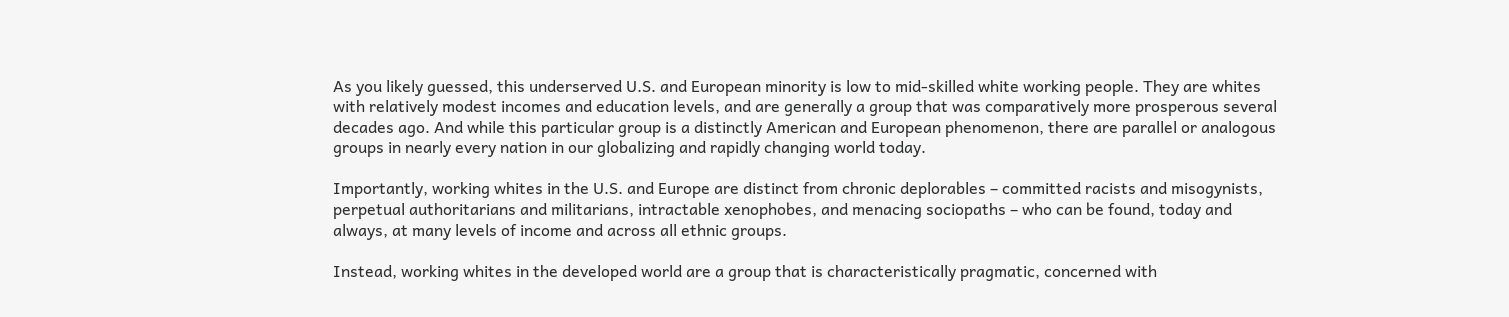As you likely guessed, this underserved U.S. and European minority is low to mid-skilled white working people. They are whites with relatively modest incomes and education levels, and are generally a group that was comparatively more prosperous several decades ago. And while this particular group is a distinctly American and European phenomenon, there are parallel or analogous groups in nearly every nation in our globalizing and rapidly changing world today.

Importantly, working whites in the U.S. and Europe are distinct from chronic deplorables – committed racists and misogynists, perpetual authoritarians and militarians, intractable xenophobes, and menacing sociopaths – who can be found, today and always, at many levels of income and across all ethnic groups.

Instead, working whites in the developed world are a group that is characteristically pragmatic, concerned with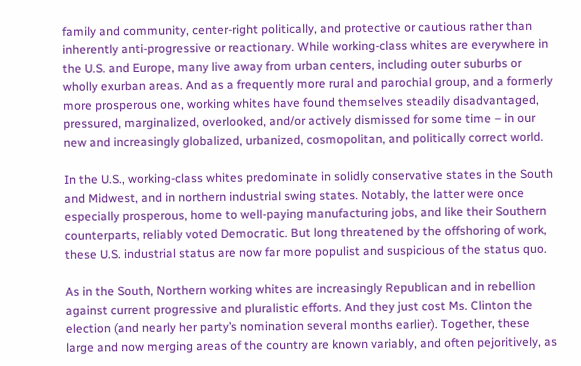family and community, center-right politically, and protective or cautious rather than inherently anti-progressive or reactionary. While working-class whites are everywhere in the U.S. and Europe, many live away from urban centers, including outer suburbs or wholly exurban areas. And as a frequently more rural and parochial group, and a formerly more prosperous one, working whites have found themselves steadily disadvantaged, pressured, marginalized, overlooked, and/or actively dismissed for some time – in our new and increasingly globalized, urbanized, cosmopolitan, and politically correct world.

In the U.S., working-class whites predominate in solidly conservative states in the South and Midwest, and in northern industrial swing states. Notably, the latter were once especially prosperous, home to well-paying manufacturing jobs, and like their Southern counterparts, reliably voted Democratic. But long threatened by the offshoring of work, these U.S. industrial status are now far more populist and suspicious of the status quo.

As in the South, Northern working whites are increasingly Republican and in rebellion against current progressive and pluralistic efforts. And they just cost Ms. Clinton the election (and nearly her party’s nomination several months earlier). Together, these large and now merging areas of the country are known variably, and often pejoritively, as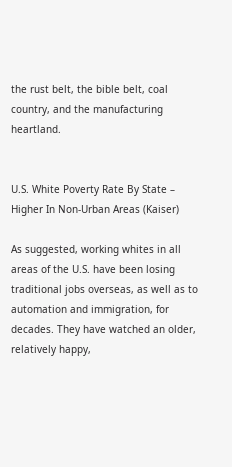the rust belt, the bible belt, coal country, and the manufacturing heartland.


U.S. White Poverty Rate By State – Higher In Non-Urban Areas (Kaiser)

As suggested, working whites in all areas of the U.S. have been losing traditional jobs overseas, as well as to automation and immigration, for decades. They have watched an older, relatively happy,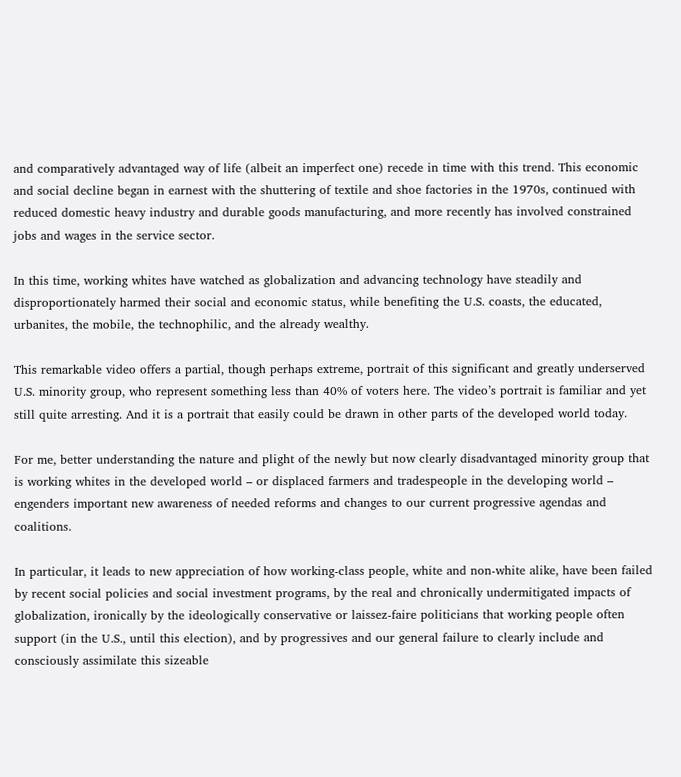and comparatively advantaged way of life (albeit an imperfect one) recede in time with this trend. This economic and social decline began in earnest with the shuttering of textile and shoe factories in the 1970s, continued with reduced domestic heavy industry and durable goods manufacturing, and more recently has involved constrained jobs and wages in the service sector.

In this time, working whites have watched as globalization and advancing technology have steadily and disproportionately harmed their social and economic status, while benefiting the U.S. coasts, the educated, urbanites, the mobile, the technophilic, and the already wealthy.

This remarkable video offers a partial, though perhaps extreme, portrait of this significant and greatly underserved U.S. minority group, who represent something less than 40% of voters here. The video’s portrait is familiar and yet still quite arresting. And it is a portrait that easily could be drawn in other parts of the developed world today.

For me, better understanding the nature and plight of the newly but now clearly disadvantaged minority group that is working whites in the developed world – or displaced farmers and tradespeople in the developing world – engenders important new awareness of needed reforms and changes to our current progressive agendas and coalitions.

In particular, it leads to new appreciation of how working-class people, white and non-white alike, have been failed by recent social policies and social investment programs, by the real and chronically undermitigated impacts of globalization, ironically by the ideologically conservative or laissez-faire politicians that working people often support (in the U.S., until this election), and by progressives and our general failure to clearly include and consciously assimilate this sizeable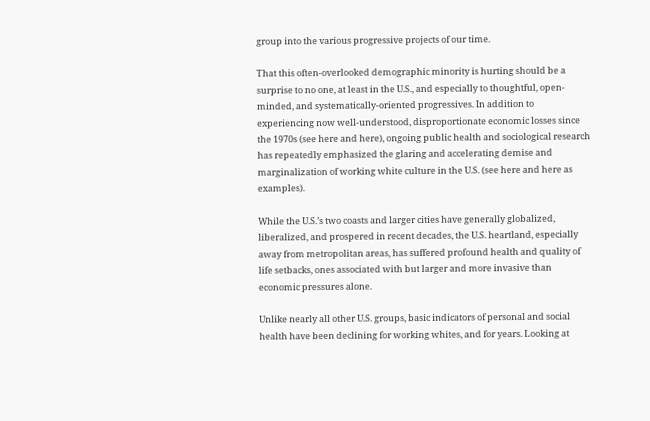group into the various progressive projects of our time.

That this often-overlooked demographic minority is hurting should be a surprise to no one, at least in the U.S., and especially to thoughtful, open-minded, and systematically-oriented progressives. In addition to experiencing now well-understood, disproportionate economic losses since the 1970s (see here and here), ongoing public health and sociological research has repeatedly emphasized the glaring and accelerating demise and marginalization of working white culture in the U.S. (see here and here as examples).

While the U.S.’s two coasts and larger cities have generally globalized, liberalized, and prospered in recent decades, the U.S. heartland, especially away from metropolitan areas, has suffered profound health and quality of life setbacks, ones associated with but larger and more invasive than economic pressures alone.

Unlike nearly all other U.S. groups, basic indicators of personal and social health have been declining for working whites, and for years. Looking at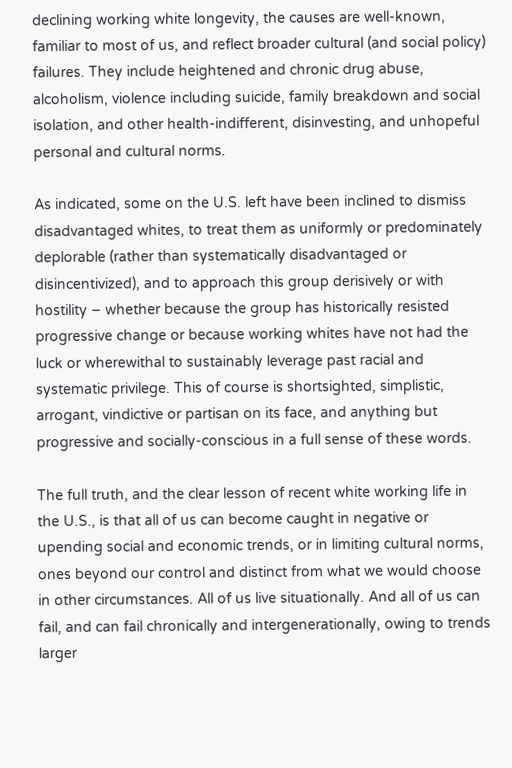declining working white longevity, the causes are well-known, familiar to most of us, and reflect broader cultural (and social policy) failures. They include heightened and chronic drug abuse, alcoholism, violence including suicide, family breakdown and social isolation, and other health-indifferent, disinvesting, and unhopeful personal and cultural norms.

As indicated, some on the U.S. left have been inclined to dismiss disadvantaged whites, to treat them as uniformly or predominately deplorable (rather than systematically disadvantaged or disincentivized), and to approach this group derisively or with hostility – whether because the group has historically resisted progressive change or because working whites have not had the luck or wherewithal to sustainably leverage past racial and systematic privilege. This of course is shortsighted, simplistic, arrogant, vindictive or partisan on its face, and anything but progressive and socially-conscious in a full sense of these words.

The full truth, and the clear lesson of recent white working life in the U.S., is that all of us can become caught in negative or upending social and economic trends, or in limiting cultural norms, ones beyond our control and distinct from what we would choose in other circumstances. All of us live situationally. And all of us can fail, and can fail chronically and intergenerationally, owing to trends larger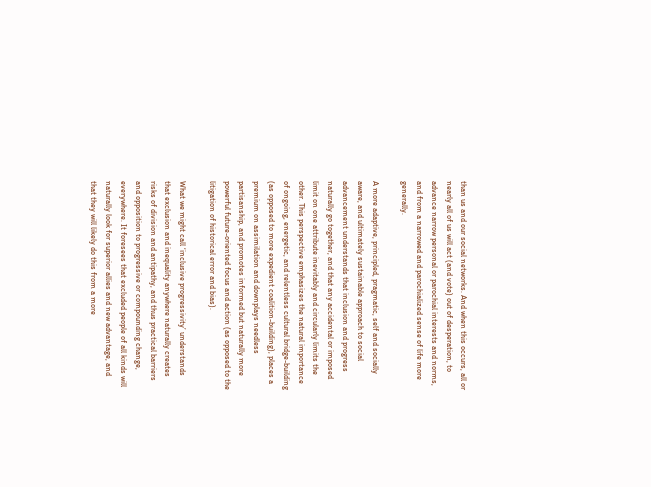than us and our social networks. And when this occurs, all or nearly all of us will act (and vote) out of desperation, to advance narrow personal or parochial interests and norms, and from a narrowed and parochialized sense of life more generally.

A more adaptive, principled, pragmatic, self and socially aware, and ultimately sustainable approach to social advancement understands that inclusion and progress naturally go together, and that any accidental or imposed limit on one attribute inevitably and circularly limits the other. This perspective emphasizes the natural importance of ongoing, energetic, and relentless cultural bridge-building (as opposed to more expedient coalition-building), places a premium on assimilation and downplays needless partisanship, and promotes informed but naturally more powerful future-oriented focus and action (as opposed to the litigation of historical error and bias).

What we might call ‘inclusive progressivity’ understands that exclusion and inequality anywhere naturally creates risks of division and antipathy, and thus practical barriers and opposition to progressive or compounding change, everywhere. It foresees that excluded people of all kinds will naturally look for superior allies and new advantage, and that they will likely do this from a more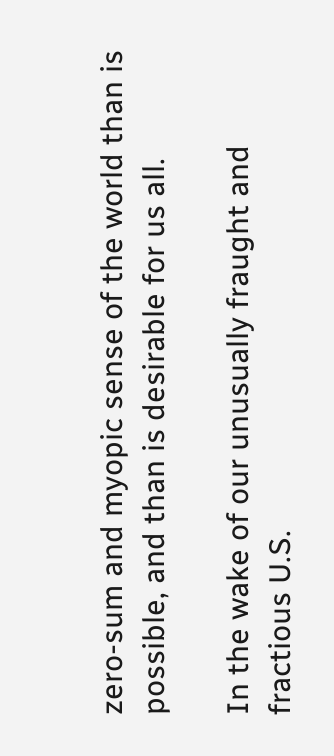zero-sum and myopic sense of the world than is possible, and than is desirable for us all.

In the wake of our unusually fraught and fractious U.S.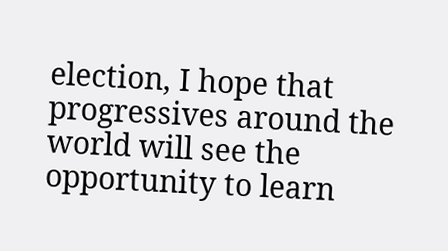election, I hope that progressives around the world will see the opportunity to learn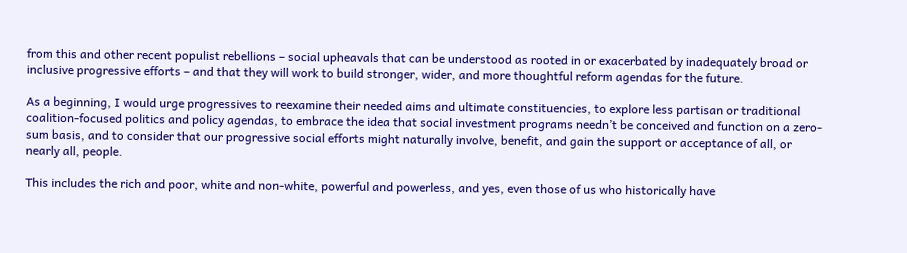from this and other recent populist rebellions – social upheavals that can be understood as rooted in or exacerbated by inadequately broad or inclusive progressive efforts – and that they will work to build stronger, wider, and more thoughtful reform agendas for the future.

As a beginning, I would urge progressives to reexamine their needed aims and ultimate constituencies, to explore less partisan or traditional coalition-focused politics and policy agendas, to embrace the idea that social investment programs needn’t be conceived and function on a zero-sum basis, and to consider that our progressive social efforts might naturally involve, benefit, and gain the support or acceptance of all, or nearly all, people.

This includes the rich and poor, white and non-white, powerful and powerless, and yes, even those of us who historically have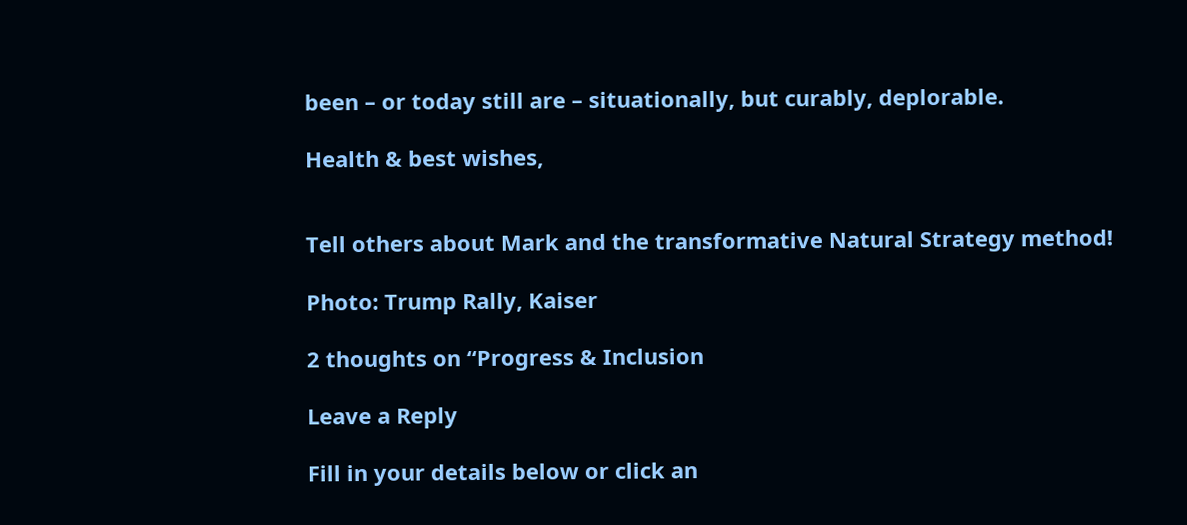been – or today still are – situationally, but curably, deplorable.

Health & best wishes,


Tell others about Mark and the transformative Natural Strategy method!

Photo: Trump Rally, Kaiser

2 thoughts on “Progress & Inclusion

Leave a Reply

Fill in your details below or click an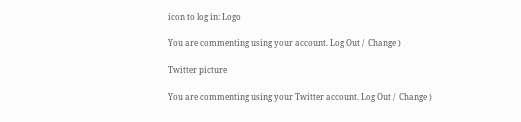icon to log in: Logo

You are commenting using your account. Log Out /  Change )

Twitter picture

You are commenting using your Twitter account. Log Out /  Change )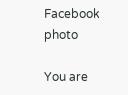Facebook photo

You are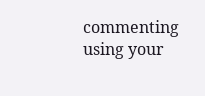commenting using your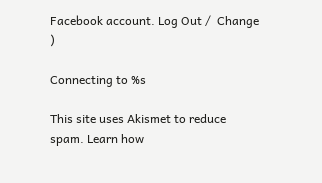Facebook account. Log Out /  Change )

Connecting to %s

This site uses Akismet to reduce spam. Learn how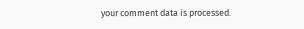your comment data is processed.